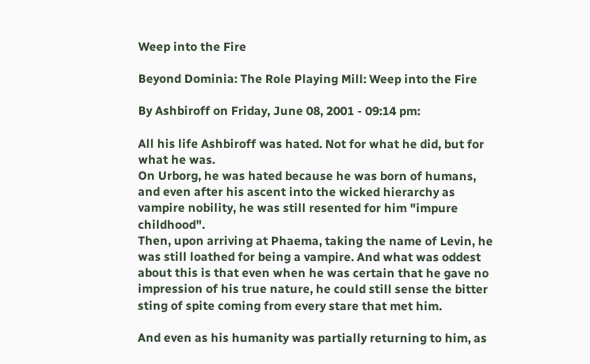Weep into the Fire

Beyond Dominia: The Role Playing Mill: Weep into the Fire

By Ashbiroff on Friday, June 08, 2001 - 09:14 pm:

All his life Ashbiroff was hated. Not for what he did, but for what he was.
On Urborg, he was hated because he was born of humans, and even after his ascent into the wicked hierarchy as vampire nobility, he was still resented for him "impure childhood".
Then, upon arriving at Phaema, taking the name of Levin, he was still loathed for being a vampire. And what was oddest about this is that even when he was certain that he gave no impression of his true nature, he could still sense the bitter sting of spite coming from every stare that met him.

And even as his humanity was partially returning to him, as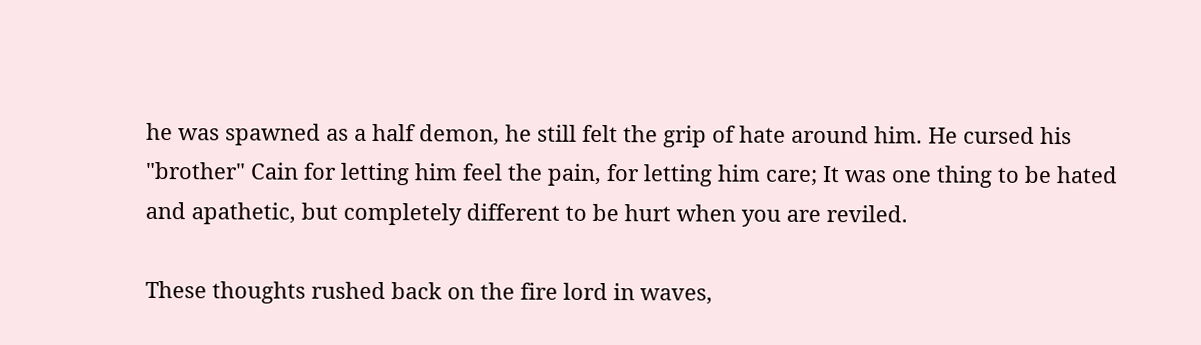he was spawned as a half demon, he still felt the grip of hate around him. He cursed his "brother" Cain for letting him feel the pain, for letting him care; It was one thing to be hated and apathetic, but completely different to be hurt when you are reviled.

These thoughts rushed back on the fire lord in waves,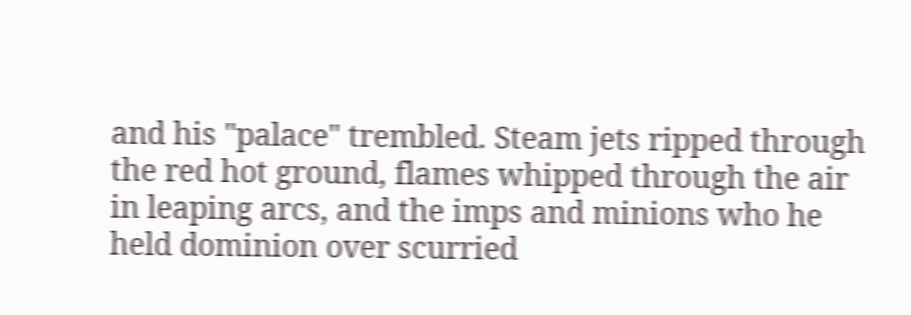and his "palace" trembled. Steam jets ripped through the red hot ground, flames whipped through the air in leaping arcs, and the imps and minions who he held dominion over scurried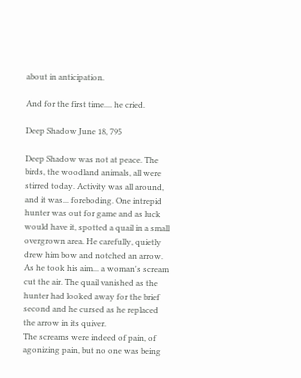about in anticipation.

And for the first time.... he cried.

Deep Shadow June 18, 795

Deep Shadow was not at peace. The birds, the woodland animals, all were stirred today. Activity was all around, and it was... foreboding. One intrepid hunter was out for game and as luck would have it, spotted a quail in a small overgrown area. He carefully, quietly drew him bow and notched an arrow. As he took his aim... a woman's scream cut the air. The quail vanished as the hunter had looked away for the brief second and he cursed as he replaced the arrow in its quiver.
The screams were indeed of pain, of agonizing pain, but no one was being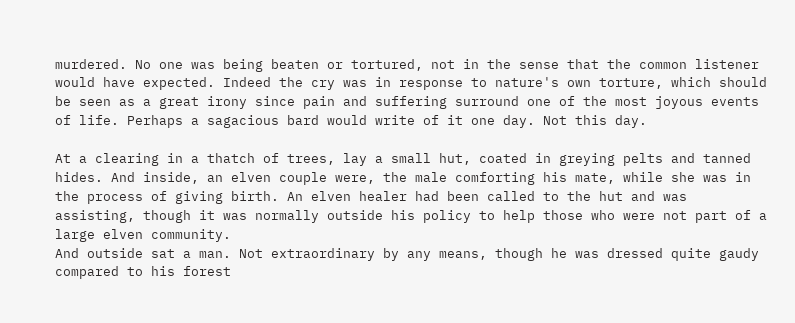murdered. No one was being beaten or tortured, not in the sense that the common listener would have expected. Indeed the cry was in response to nature's own torture, which should be seen as a great irony since pain and suffering surround one of the most joyous events of life. Perhaps a sagacious bard would write of it one day. Not this day.

At a clearing in a thatch of trees, lay a small hut, coated in greying pelts and tanned hides. And inside, an elven couple were, the male comforting his mate, while she was in the process of giving birth. An elven healer had been called to the hut and was assisting, though it was normally outside his policy to help those who were not part of a large elven community.
And outside sat a man. Not extraordinary by any means, though he was dressed quite gaudy compared to his forest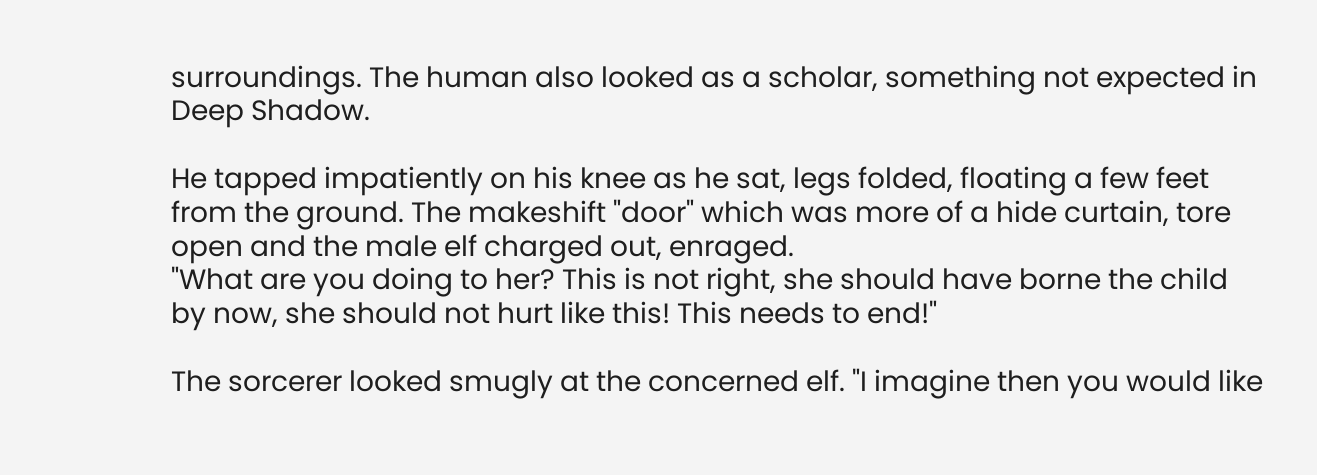surroundings. The human also looked as a scholar, something not expected in Deep Shadow.

He tapped impatiently on his knee as he sat, legs folded, floating a few feet from the ground. The makeshift "door" which was more of a hide curtain, tore open and the male elf charged out, enraged.
"What are you doing to her? This is not right, she should have borne the child by now, she should not hurt like this! This needs to end!"

The sorcerer looked smugly at the concerned elf. "I imagine then you would like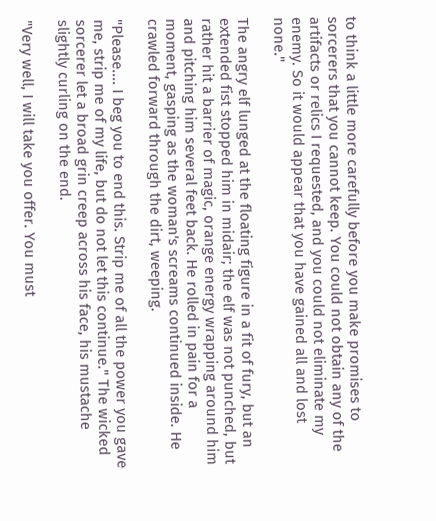to think a little more carefully before you make promises to sorcerers that you cannot keep. You could not obtain any of the artifacts or relics I requested, and you could not eliminate my enemy. So it would appear that you have gained all and lost none."

The angry elf lunged at the floating figure in a fit of fury, but an extended fist stopped him in midair; the elf was not punched, but rather hit a barrier of magic, orange energy wrapping around him and pitching him several feet back. He rolled in pain for a moment, gasping as the woman's screams continued inside. He crawled forward through the dirt, weeping.

"Please.... I beg you to end this. Strip me of all the power you gave me, strip me of my life, but do not let this continue." The wicked sorcerer let a broad grin creep across his face, his mustache slightly curling on the end.

"Very well, I will take you offer. You must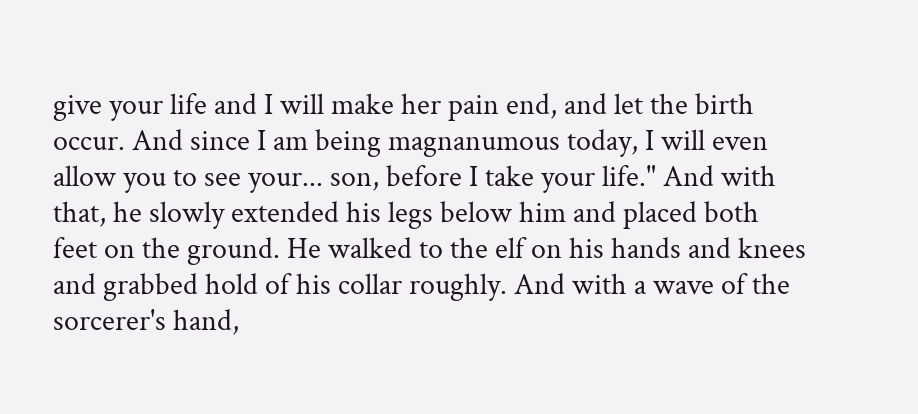give your life and I will make her pain end, and let the birth occur. And since I am being magnanumous today, I will even allow you to see your... son, before I take your life." And with that, he slowly extended his legs below him and placed both feet on the ground. He walked to the elf on his hands and knees and grabbed hold of his collar roughly. And with a wave of the sorcerer's hand,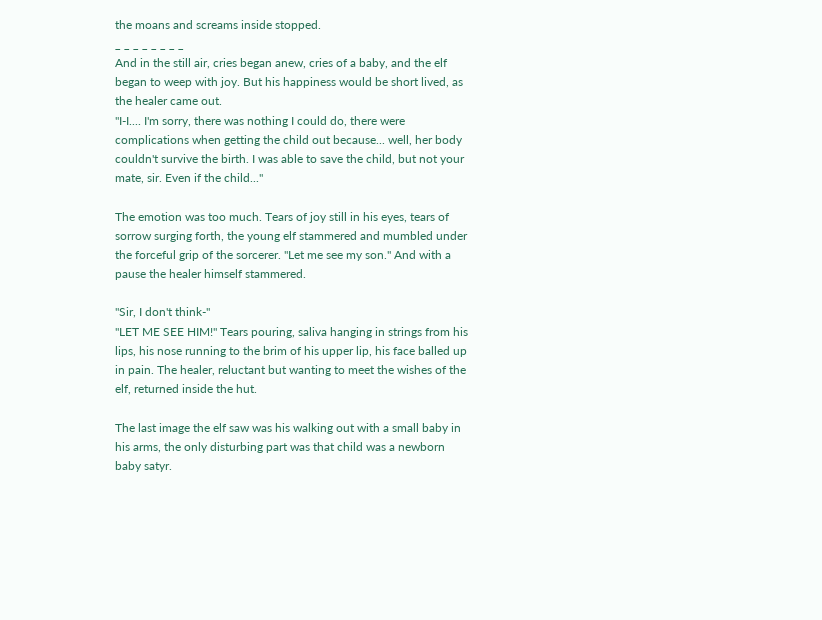the moans and screams inside stopped.
_ _ _ _ _ _ _ _
And in the still air, cries began anew, cries of a baby, and the elf began to weep with joy. But his happiness would be short lived, as the healer came out.
"I-I.... I'm sorry, there was nothing I could do, there were complications when getting the child out because... well, her body couldn't survive the birth. I was able to save the child, but not your mate, sir. Even if the child..."

The emotion was too much. Tears of joy still in his eyes, tears of sorrow surging forth, the young elf stammered and mumbled under the forceful grip of the sorcerer. "Let me see my son." And with a pause the healer himself stammered.

"Sir, I don't think-"
"LET ME SEE HIM!" Tears pouring, saliva hanging in strings from his lips, his nose running to the brim of his upper lip, his face balled up in pain. The healer, reluctant but wanting to meet the wishes of the elf, returned inside the hut.

The last image the elf saw was his walking out with a small baby in his arms, the only disturbing part was that child was a newborn baby satyr.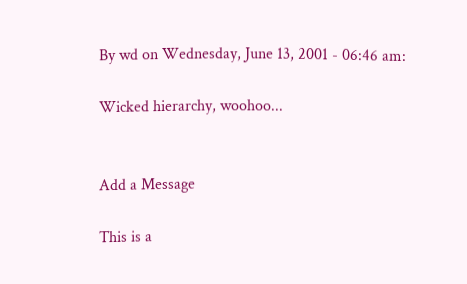By wd on Wednesday, June 13, 2001 - 06:46 am:

Wicked hierarchy, woohoo...


Add a Message

This is a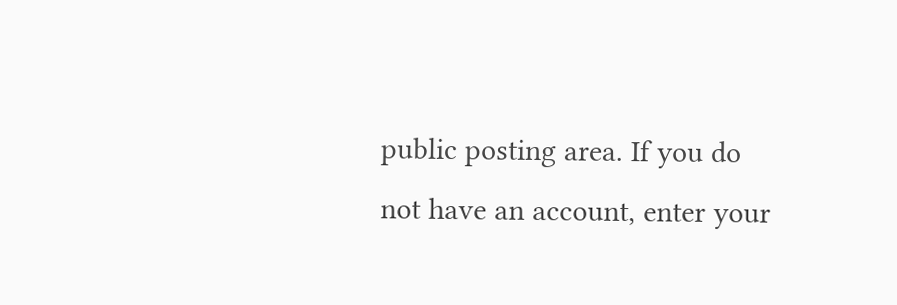public posting area. If you do not have an account, enter your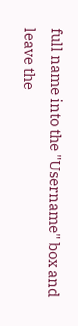full name into the "Username" box and leave the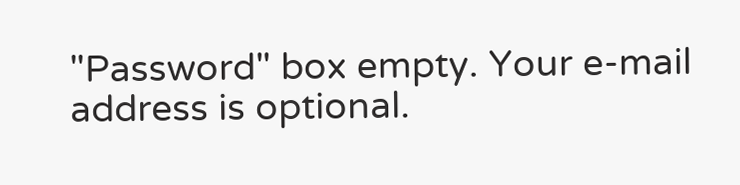"Password" box empty. Your e-mail address is optional.